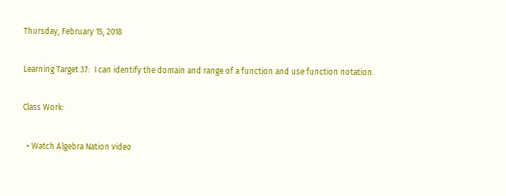Thursday, February 15, 2018

Learning Target 37:  I can identify the domain and range of a function and use function notation.

Class Work:

  • Watch Algebra Nation video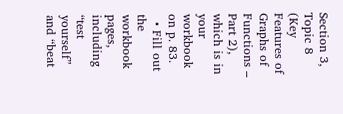Section 3, Topic 8 (Key Features of Graphs of Functions – Part 2), which is in your workbook on p. 83.
  • Fill out the workbook pages, including “test yourself” and “beat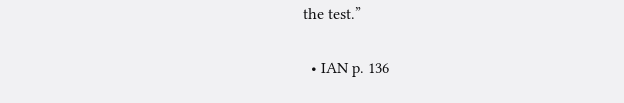the test.”


  • IAN p. 136